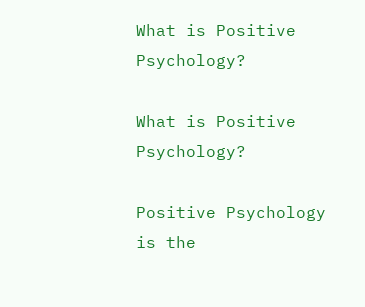What is Positive Psychology?

What is Positive Psychology?

Positive Psychology is the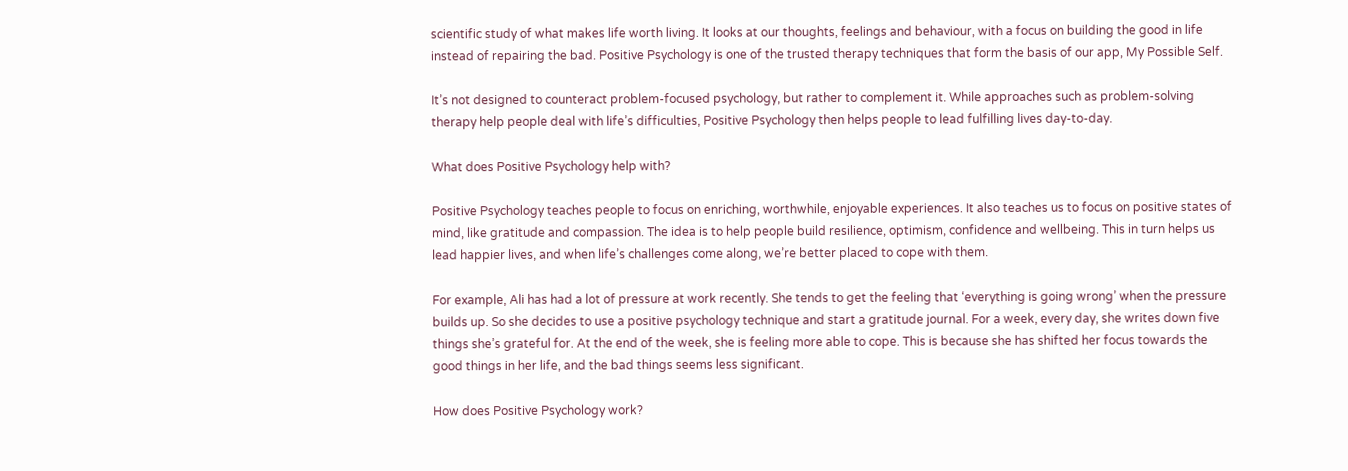scientific study of what makes life worth living. It looks at our thoughts, feelings and behaviour, with a focus on building the good in life instead of repairing the bad. Positive Psychology is one of the trusted therapy techniques that form the basis of our app, My Possible Self.

It’s not designed to counteract problem-focused psychology, but rather to complement it. While approaches such as problem-solving therapy help people deal with life’s difficulties, Positive Psychology then helps people to lead fulfilling lives day-to-day.

What does Positive Psychology help with?

Positive Psychology teaches people to focus on enriching, worthwhile, enjoyable experiences. It also teaches us to focus on positive states of mind, like gratitude and compassion. The idea is to help people build resilience, optimism, confidence and wellbeing. This in turn helps us lead happier lives, and when life’s challenges come along, we’re better placed to cope with them.

For example, Ali has had a lot of pressure at work recently. She tends to get the feeling that ‘everything is going wrong’ when the pressure builds up. So she decides to use a positive psychology technique and start a gratitude journal. For a week, every day, she writes down five things she’s grateful for. At the end of the week, she is feeling more able to cope. This is because she has shifted her focus towards the good things in her life, and the bad things seems less significant.

How does Positive Psychology work?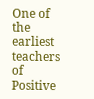One of the earliest teachers of Positive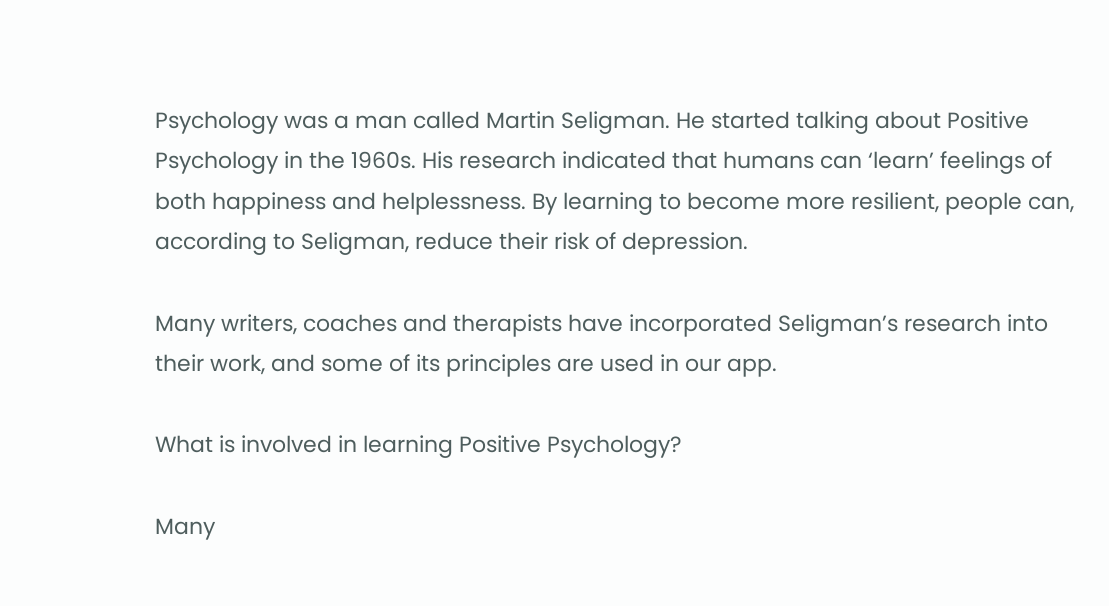Psychology was a man called Martin Seligman. He started talking about Positive Psychology in the 1960s. His research indicated that humans can ‘learn’ feelings of both happiness and helplessness. By learning to become more resilient, people can, according to Seligman, reduce their risk of depression.

Many writers, coaches and therapists have incorporated Seligman’s research into their work, and some of its principles are used in our app.

What is involved in learning Positive Psychology?

Many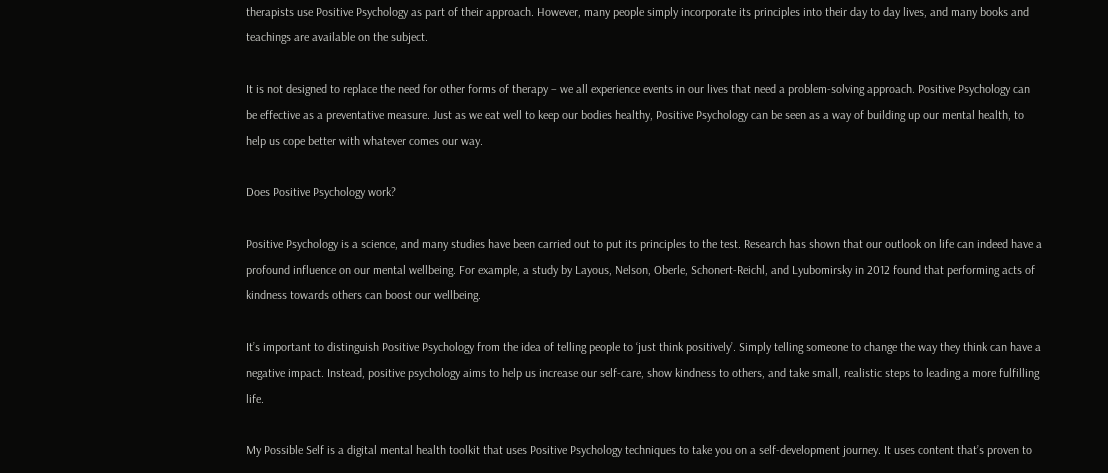therapists use Positive Psychology as part of their approach. However, many people simply incorporate its principles into their day to day lives, and many books and teachings are available on the subject.

It is not designed to replace the need for other forms of therapy – we all experience events in our lives that need a problem-solving approach. Positive Psychology can be effective as a preventative measure. Just as we eat well to keep our bodies healthy, Positive Psychology can be seen as a way of building up our mental health, to help us cope better with whatever comes our way.

Does Positive Psychology work?

Positive Psychology is a science, and many studies have been carried out to put its principles to the test. Research has shown that our outlook on life can indeed have a profound influence on our mental wellbeing. For example, a study by Layous, Nelson, Oberle, Schonert-Reichl, and Lyubomirsky in 2012 found that performing acts of kindness towards others can boost our wellbeing.

It’s important to distinguish Positive Psychology from the idea of telling people to ‘just think positively’. Simply telling someone to change the way they think can have a negative impact. Instead, positive psychology aims to help us increase our self-care, show kindness to others, and take small, realistic steps to leading a more fulfilling life.

My Possible Self is a digital mental health toolkit that uses Positive Psychology techniques to take you on a self-development journey. It uses content that’s proven to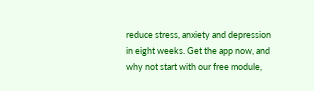reduce stress, anxiety and depression in eight weeks. Get the app now, and why not start with our free module,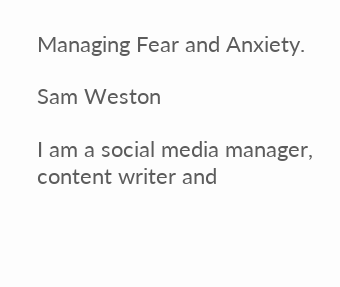Managing Fear and Anxiety.

Sam Weston

I am a social media manager, content writer and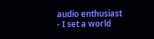audio enthusiast - I set a world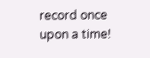record once upon a time!